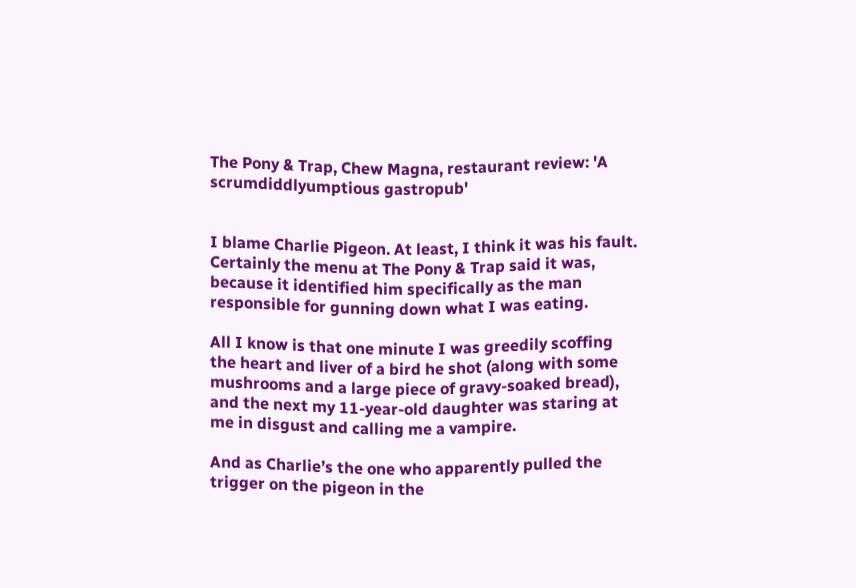The Pony & Trap, Chew Magna, restaurant review: 'A scrumdiddlyumptious gastropub'


I blame Charlie Pigeon. At least, I think it was his fault. Certainly the menu at The Pony & Trap said it was, because it identified him specifically as the man responsible for gunning down what I was eating.

All I know is that one minute I was greedily scoffing the heart and liver of a bird he shot (along with some mushrooms and a large piece of gravy-soaked bread), and the next my 11-year-old daughter was staring at me in disgust and calling me a vampire.

And as Charlie’s the one who apparently pulled the trigger on the pigeon in the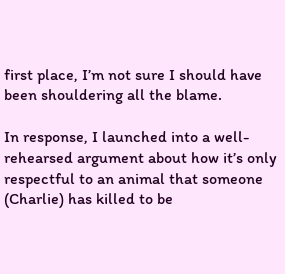first place, I’m not sure I should have been shouldering all the blame.

In response, I launched into a well-rehearsed argument about how it’s only respectful to an animal that someone (Charlie) has killed to be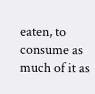eaten, to consume as much of it as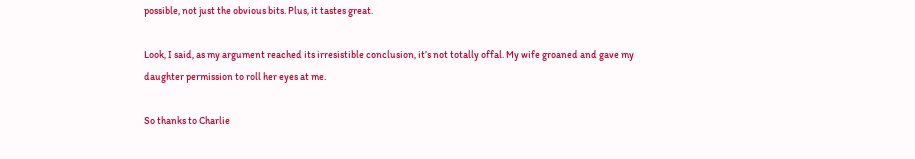possible, not just the obvious bits. Plus, it tastes great.

Look, I said, as my argument reached its irresistible conclusion, it’s not totally offal. My wife groaned and gave my daughter permission to roll her eyes at me.

So thanks to Charlie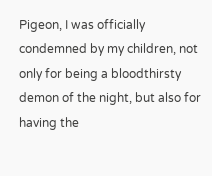Pigeon, I was officially condemned by my children, not only for being a bloodthirsty demon of the night, but also for having the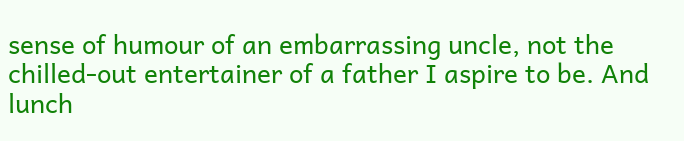sense of humour of an embarrassing uncle, not the chilled-out entertainer of a father I aspire to be. And lunch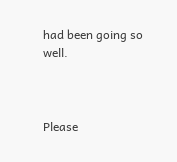had been going so well.



Please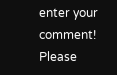enter your comment!
Please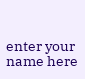enter your name here